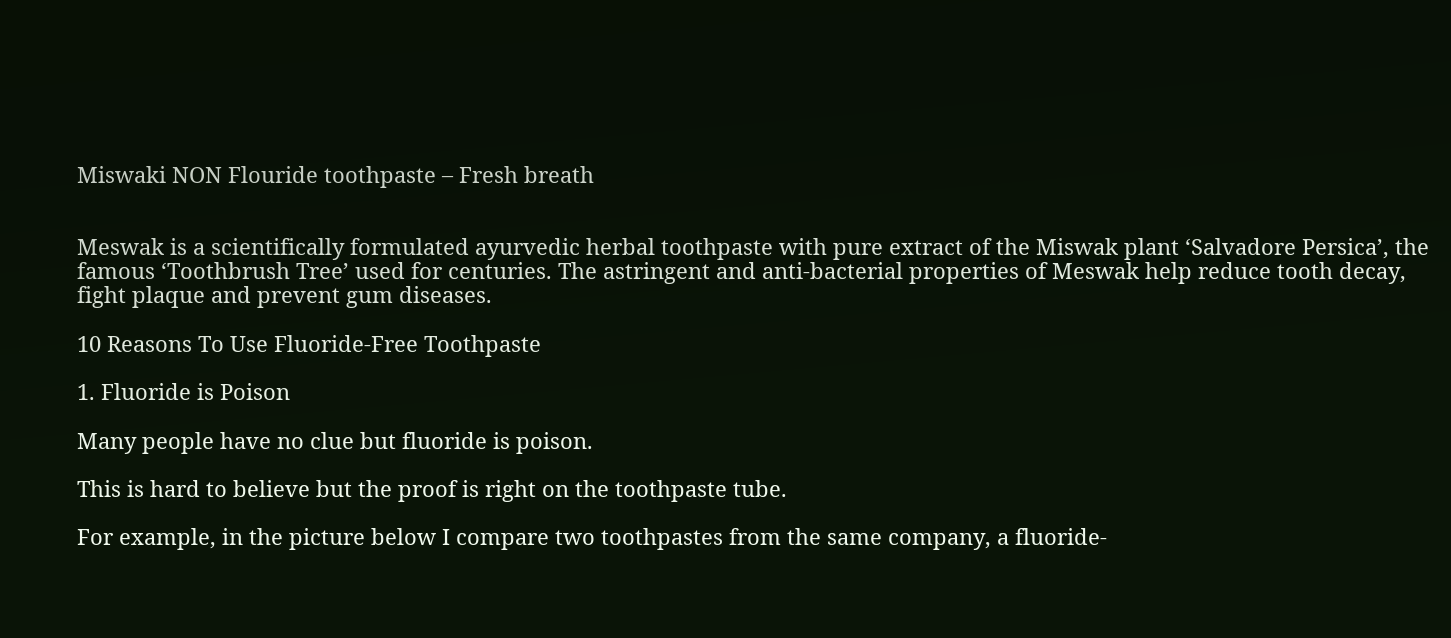Miswaki NON Flouride toothpaste – Fresh breath


Meswak is a scientifically formulated ayurvedic herbal toothpaste with pure extract of the Miswak plant ‘Salvadore Persica’, the famous ‘Toothbrush Tree’ used for centuries. The astringent and anti-bacterial properties of Meswak help reduce tooth decay, fight plaque and prevent gum diseases.

10 Reasons To Use Fluoride-Free Toothpaste

1. Fluoride is Poison

Many people have no clue but fluoride is poison.

This is hard to believe but the proof is right on the toothpaste tube.

For example, in the picture below I compare two toothpastes from the same company, a fluoride-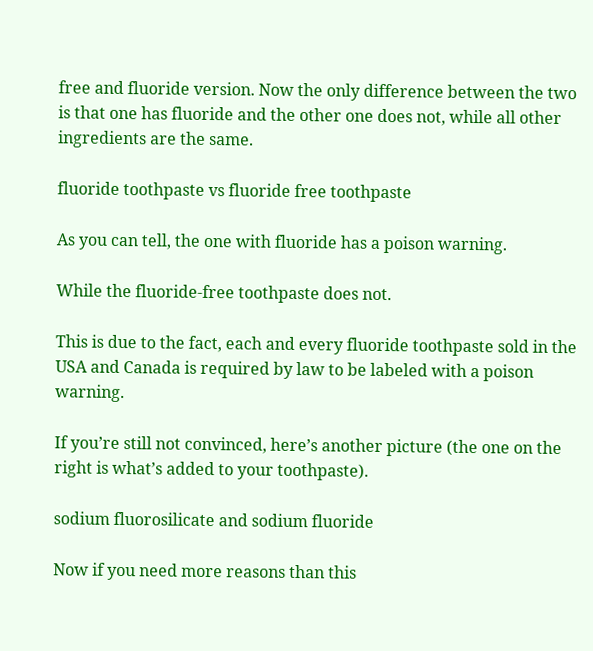free and fluoride version. Now the only difference between the two is that one has fluoride and the other one does not, while all other ingredients are the same.

fluoride toothpaste vs fluoride free toothpaste

As you can tell, the one with fluoride has a poison warning.

While the fluoride-free toothpaste does not.

This is due to the fact, each and every fluoride toothpaste sold in the USA and Canada is required by law to be labeled with a poison warning.

If you’re still not convinced, here’s another picture (the one on the right is what’s added to your toothpaste).

sodium fluorosilicate and sodium fluoride

Now if you need more reasons than this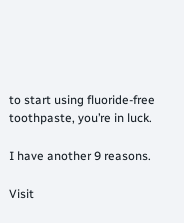to start using fluoride-free toothpaste, you’re in luck.

I have another 9 reasons.

Visit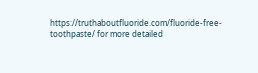https://truthaboutfluoride.com/fluoride-free-toothpaste/ for more detailed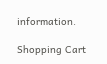information.

Shopping Cart